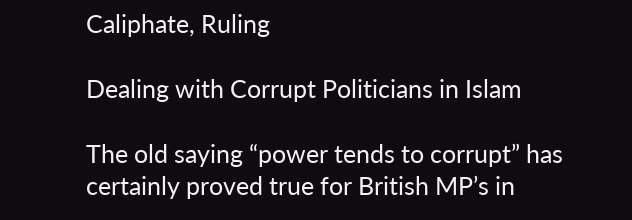Caliphate, Ruling

Dealing with Corrupt Politicians in Islam

The old saying “power tends to corrupt” has certainly proved true for British MP’s in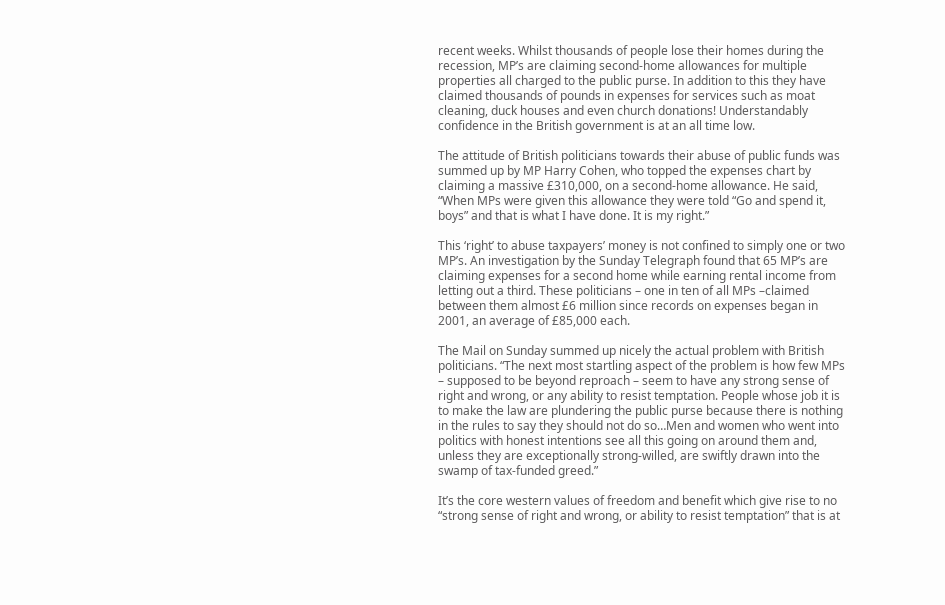recent weeks. Whilst thousands of people lose their homes during the recession, MP’s are claiming second-home allowances for multiple properties all charged to the public purse. In addition to this they have claimed thousands of pounds in expenses for services such as moat cleaning, duck houses and even church donations! Understandably confidence in the British government is at an all time low.

The attitude of British politicians towards their abuse of public funds was summed up by MP Harry Cohen, who topped the expenses chart by claiming a massive £310,000, on a second-home allowance. He said, “When MPs were given this allowance they were told “Go and spend it, boys” and that is what I have done. It is my right.”

This ‘right’ to abuse taxpayers’ money is not confined to simply one or two MP’s. An investigation by the Sunday Telegraph found that 65 MP’s are claiming expenses for a second home while earning rental income from letting out a third. These politicians – one in ten of all MPs –claimed between them almost £6 million since records on expenses began in 2001, an average of £85,000 each.

The Mail on Sunday summed up nicely the actual problem with British politicians. “The next most startling aspect of the problem is how few MPs – supposed to be beyond reproach – seem to have any strong sense of right and wrong, or any ability to resist temptation. People whose job it is to make the law are plundering the public purse because there is nothing in the rules to say they should not do so…Men and women who went into politics with honest intentions see all this going on around them and, unless they are exceptionally strong-willed, are swiftly drawn into the swamp of tax-funded greed.”

It’s the core western values of freedom and benefit which give rise to no “strong sense of right and wrong, or ability to resist temptation” that is at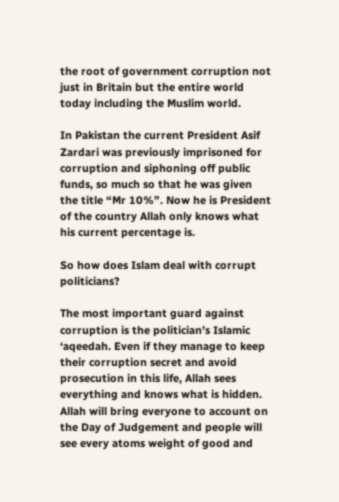the root of government corruption not just in Britain but the entire world today including the Muslim world.

In Pakistan the current President Asif Zardari was previously imprisoned for corruption and siphoning off public funds, so much so that he was given the title “Mr 10%”. Now he is President of the country Allah only knows what his current percentage is.

So how does Islam deal with corrupt politicians?

The most important guard against corruption is the politician’s Islamic ‘aqeedah. Even if they manage to keep their corruption secret and avoid prosecution in this life, Allah sees everything and knows what is hidden. Allah will bring everyone to account on the Day of Judgement and people will see every atoms weight of good and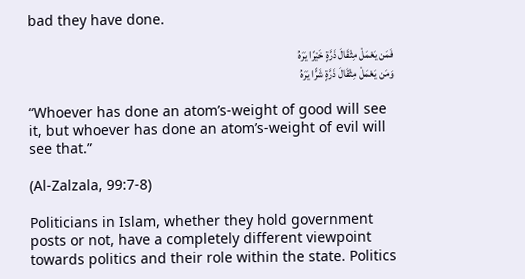bad they have done.

فَمَن يَعْمَلْ مِثْقَالَ ذَرَّةٍ خَيْرًا يَرَهُ
وَمَن يَعْمَلْ مِثْقَالَ ذَرَّةٍ شَرًّا يَرَهُ

“Whoever has done an atom’s-weight of good will see it, but whoever has done an atom’s-weight of evil will see that.”

(Al-Zalzala, 99:7-8)

Politicians in Islam, whether they hold government posts or not, have a completely different viewpoint towards politics and their role within the state. Politics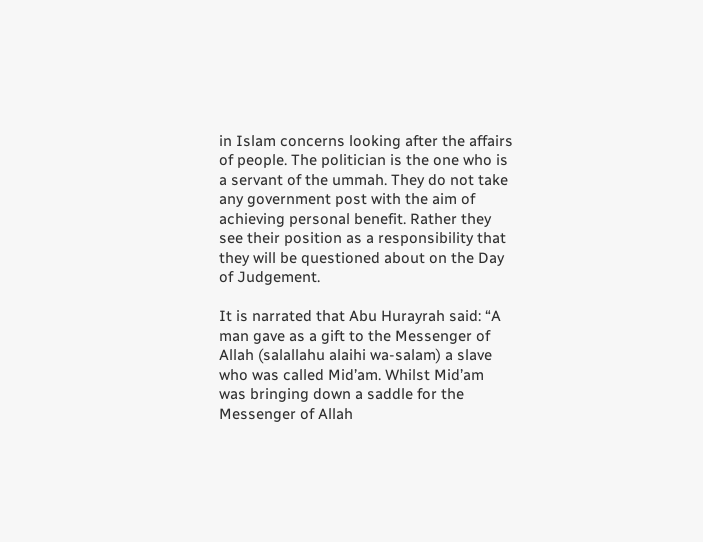in Islam concerns looking after the affairs of people. The politician is the one who is a servant of the ummah. They do not take any government post with the aim of achieving personal benefit. Rather they see their position as a responsibility that they will be questioned about on the Day of Judgement.

It is narrated that Abu Hurayrah said: “A man gave as a gift to the Messenger of Allah (salallahu alaihi wa-salam) a slave who was called Mid’am. Whilst Mid’am was bringing down a saddle for the Messenger of Allah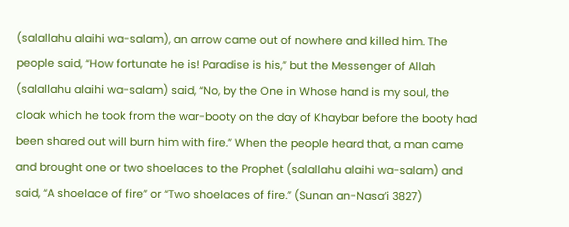(salallahu alaihi wa-salam), an arrow came out of nowhere and killed him. The people said, “How fortunate he is! Paradise is his,” but the Messenger of Allah (salallahu alaihi wa-salam) said, “No, by the One in Whose hand is my soul, the cloak which he took from the war-booty on the day of Khaybar before the booty had been shared out will burn him with fire.” When the people heard that, a man came and brought one or two shoelaces to the Prophet (salallahu alaihi wa-salam) and said, “A shoelace of fire” or “Two shoelaces of fire.” (Sunan an-Nasa’i 3827)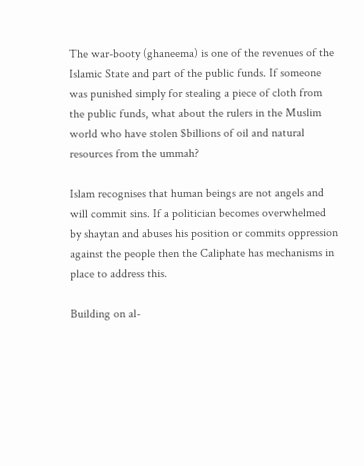The war-booty (ghaneema) is one of the revenues of the Islamic State and part of the public funds. If someone was punished simply for stealing a piece of cloth from the public funds, what about the rulers in the Muslim world who have stolen $billions of oil and natural resources from the ummah?

Islam recognises that human beings are not angels and will commit sins. If a politician becomes overwhelmed by shaytan and abuses his position or commits oppression against the people then the Caliphate has mechanisms in place to address this.

Building on al-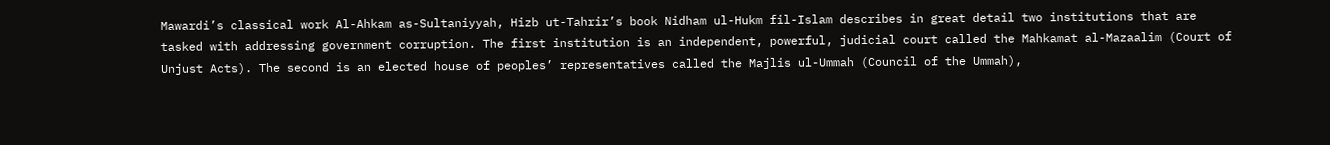Mawardi’s classical work Al-Ahkam as-Sultaniyyah, Hizb ut-Tahrir’s book Nidham ul-Hukm fil-Islam describes in great detail two institutions that are tasked with addressing government corruption. The first institution is an independent, powerful, judicial court called the Mahkamat al-Mazaalim (Court of Unjust Acts). The second is an elected house of peoples’ representatives called the Majlis ul-Ummah (Council of the Ummah),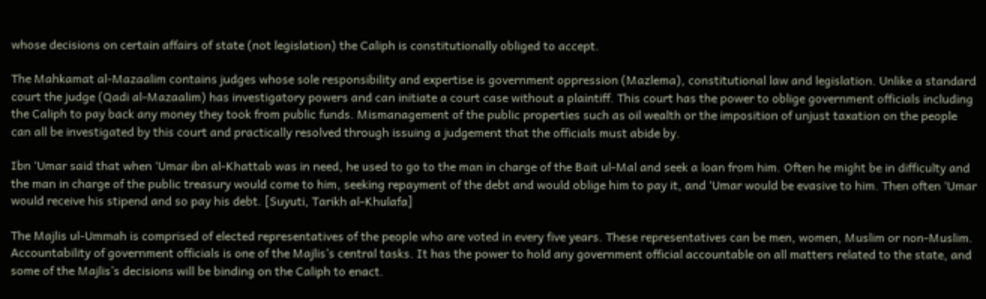whose decisions on certain affairs of state (not legislation) the Caliph is constitutionally obliged to accept.

The Mahkamat al-Mazaalim contains judges whose sole responsibility and expertise is government oppression (Mazlema), constitutional law and legislation. Unlike a standard court the judge (Qadi al-Mazaalim) has investigatory powers and can initiate a court case without a plaintiff. This court has the power to oblige government officials including the Caliph to pay back any money they took from public funds. Mismanagement of the public properties such as oil wealth or the imposition of unjust taxation on the people can all be investigated by this court and practically resolved through issuing a judgement that the officials must abide by.

Ibn ‘Umar said that when ‘Umar ibn al-Khattab was in need, he used to go to the man in charge of the Bait ul-Mal and seek a loan from him. Often he might be in difficulty and the man in charge of the public treasury would come to him, seeking repayment of the debt and would oblige him to pay it, and ‘Umar would be evasive to him. Then often ‘Umar would receive his stipend and so pay his debt. [Suyuti, Tarikh al-Khulafa]

The Majlis ul-Ummah is comprised of elected representatives of the people who are voted in every five years. These representatives can be men, women, Muslim or non-Muslim. Accountability of government officials is one of the Majlis’s central tasks. It has the power to hold any government official accountable on all matters related to the state, and some of the Majlis’s decisions will be binding on the Caliph to enact.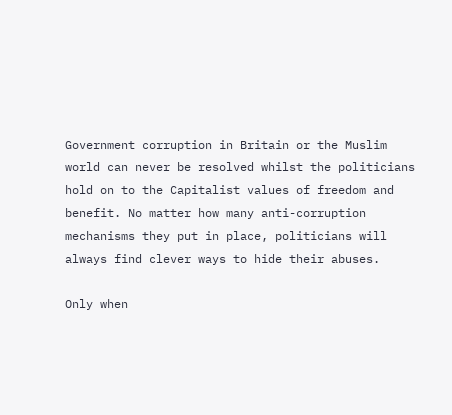Government corruption in Britain or the Muslim world can never be resolved whilst the politicians hold on to the Capitalist values of freedom and benefit. No matter how many anti-corruption mechanisms they put in place, politicians will always find clever ways to hide their abuses.

Only when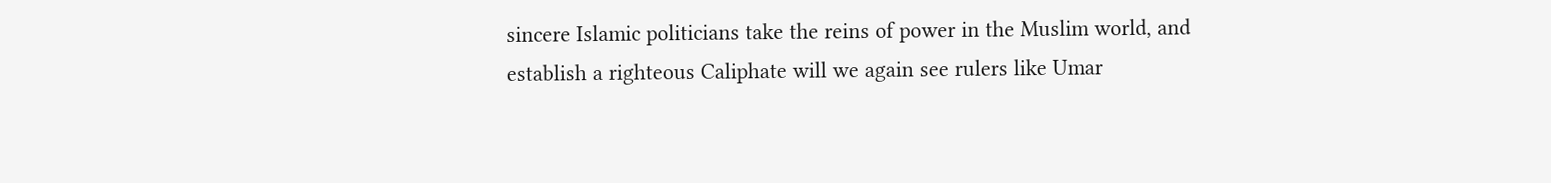sincere Islamic politicians take the reins of power in the Muslim world, and establish a righteous Caliphate will we again see rulers like Umar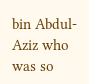bin Abdul-Aziz who was so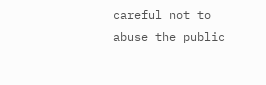careful not to abuse the public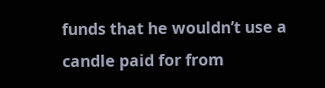funds that he wouldn’t use a candle paid for from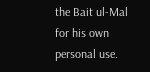the Bait ul-Mal for his own personal use.